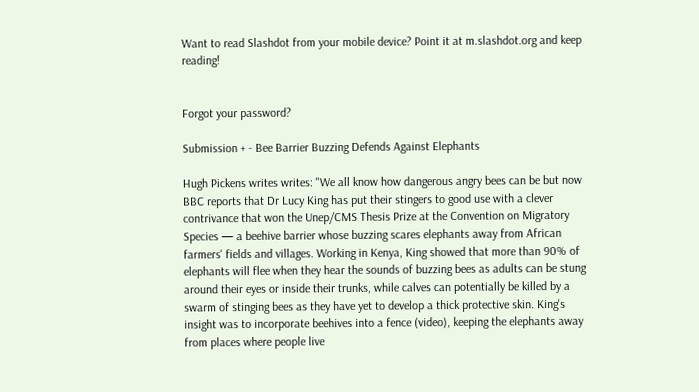Want to read Slashdot from your mobile device? Point it at m.slashdot.org and keep reading!


Forgot your password?

Submission + - Bee Barrier Buzzing Defends Against Elephants

Hugh Pickens writes writes: "We all know how dangerous angry bees can be but now BBC reports that Dr Lucy King has put their stingers to good use with a clever contrivance that won the Unep/CMS Thesis Prize at the Convention on Migratory Species — a beehive barrier whose buzzing scares elephants away from African farmers' fields and villages. Working in Kenya, King showed that more than 90% of elephants will flee when they hear the sounds of buzzing bees as adults can be stung around their eyes or inside their trunks, while calves can potentially be killed by a swarm of stinging bees as they have yet to develop a thick protective skin. King's insight was to incorporate beehives into a fence (video), keeping the elephants away from places where people live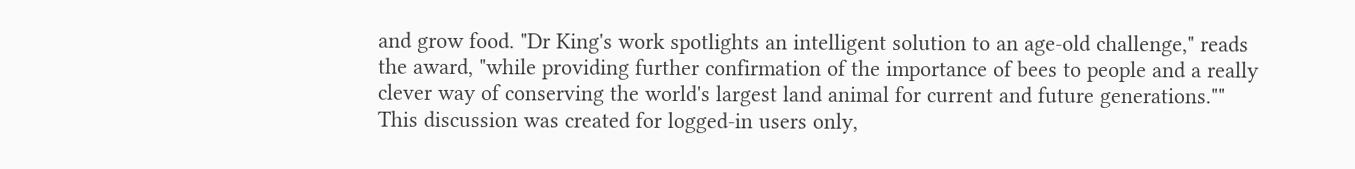and grow food. "Dr King's work spotlights an intelligent solution to an age-old challenge," reads the award, "while providing further confirmation of the importance of bees to people and a really clever way of conserving the world's largest land animal for current and future generations.""
This discussion was created for logged-in users only,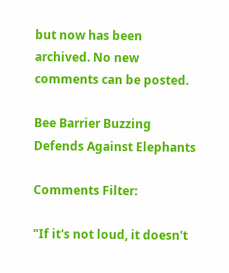but now has been archived. No new comments can be posted.

Bee Barrier Buzzing Defends Against Elephants

Comments Filter:

"If it's not loud, it doesn't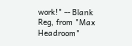work!" -- Blank Reg, from "Max Headroom"